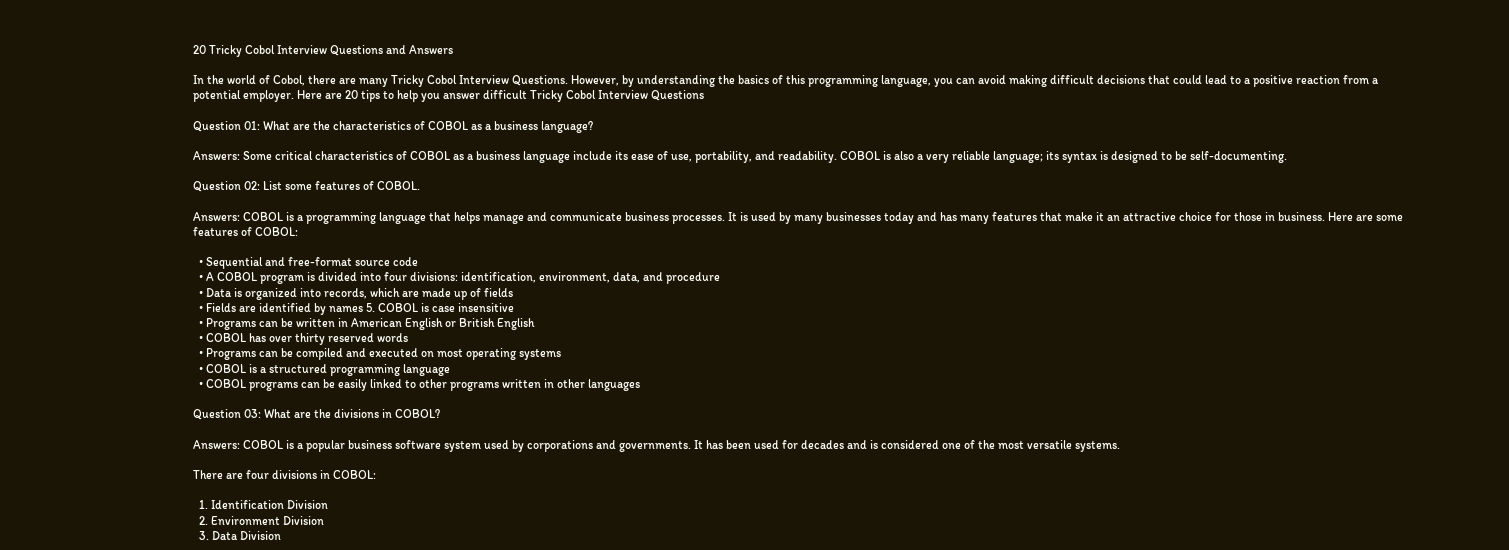20 Tricky Cobol Interview Questions and Answers

In the world of Cobol, there are many Tricky Cobol Interview Questions. However, by understanding the basics of this programming language, you can avoid making difficult decisions that could lead to a positive reaction from a potential employer. Here are 20 tips to help you answer difficult Tricky Cobol Interview Questions

Question 01: What are the characteristics of COBOL as a business language?

Answers: Some critical characteristics of COBOL as a business language include its ease of use, portability, and readability. COBOL is also a very reliable language; its syntax is designed to be self-documenting.

Question 02: List some features of COBOL.

Answers: COBOL is a programming language that helps manage and communicate business processes. It is used by many businesses today and has many features that make it an attractive choice for those in business. Here are some features of COBOL:

  • Sequential and free-format source code
  • A COBOL program is divided into four divisions: identification, environment, data, and procedure
  • Data is organized into records, which are made up of fields
  • Fields are identified by names 5. COBOL is case insensitive
  • Programs can be written in American English or British English
  • COBOL has over thirty reserved words
  • Programs can be compiled and executed on most operating systems
  • COBOL is a structured programming language
  • COBOL programs can be easily linked to other programs written in other languages

Question 03: What are the divisions in COBOL?

Answers: COBOL is a popular business software system used by corporations and governments. It has been used for decades and is considered one of the most versatile systems.

There are four divisions in COBOL:

  1. Identification Division
  2. Environment Division
  3. Data Division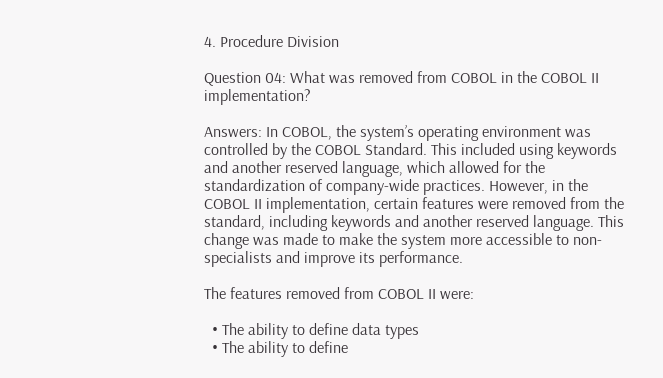4. Procedure Division

Question 04: What was removed from COBOL in the COBOL II implementation?

Answers: In COBOL, the system’s operating environment was controlled by the COBOL Standard. This included using keywords and another reserved language, which allowed for the standardization of company-wide practices. However, in the COBOL II implementation, certain features were removed from the standard, including keywords and another reserved language. This change was made to make the system more accessible to non-specialists and improve its performance.

The features removed from COBOL II were:

  • The ability to define data types
  • The ability to define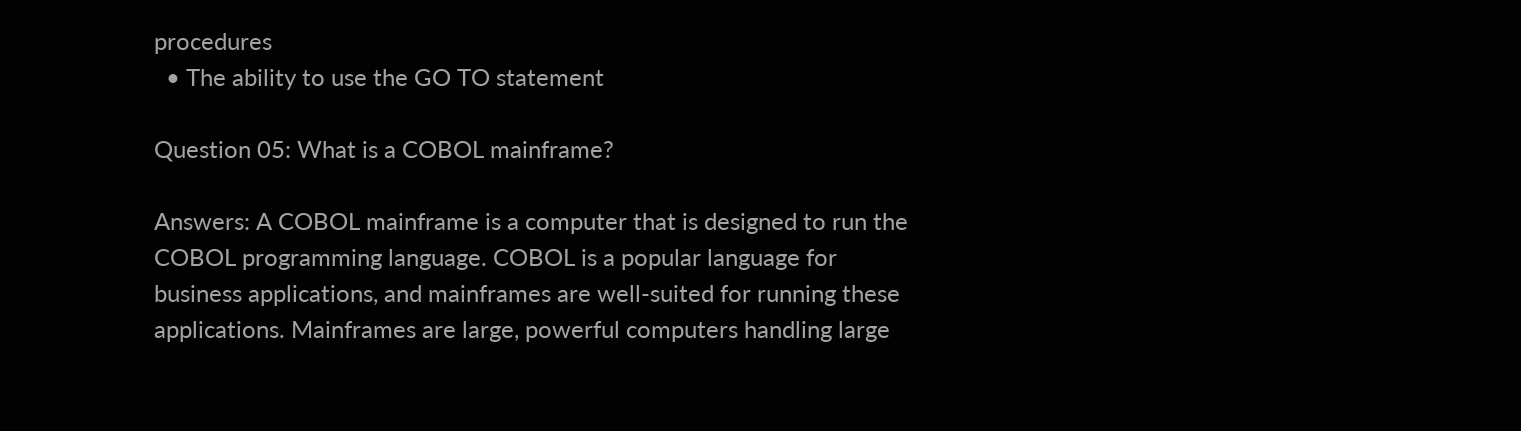procedures
  • The ability to use the GO TO statement

Question 05: What is a COBOL mainframe?

Answers: A COBOL mainframe is a computer that is designed to run the COBOL programming language. COBOL is a popular language for business applications, and mainframes are well-suited for running these applications. Mainframes are large, powerful computers handling large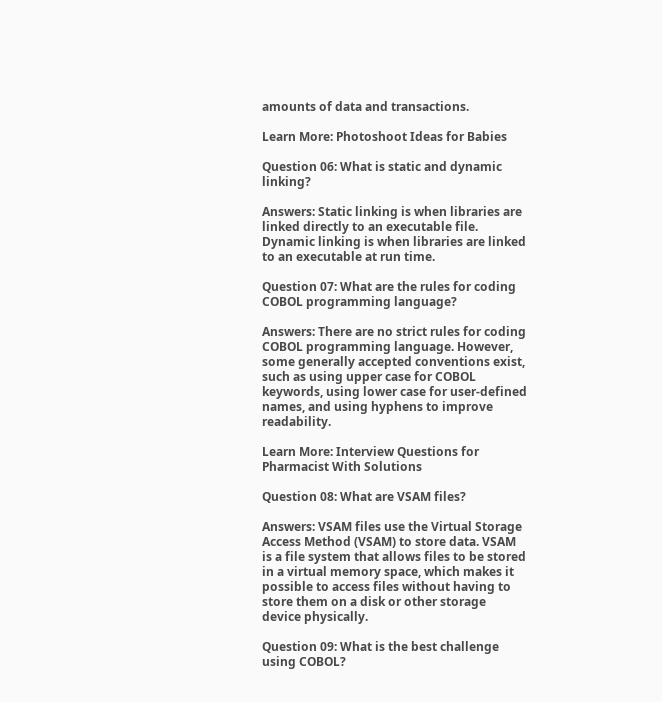amounts of data and transactions.

Learn More: Photoshoot Ideas for Babies

Question 06: What is static and dynamic linking?

Answers: Static linking is when libraries are linked directly to an executable file. Dynamic linking is when libraries are linked to an executable at run time.

Question 07: What are the rules for coding COBOL programming language?

Answers: There are no strict rules for coding COBOL programming language. However, some generally accepted conventions exist, such as using upper case for COBOL keywords, using lower case for user-defined names, and using hyphens to improve readability.

Learn More: Interview Questions for Pharmacist With Solutions

Question 08: What are VSAM files?

Answers: VSAM files use the Virtual Storage Access Method (VSAM) to store data. VSAM is a file system that allows files to be stored in a virtual memory space, which makes it possible to access files without having to store them on a disk or other storage device physically.

Question 09: What is the best challenge using COBOL?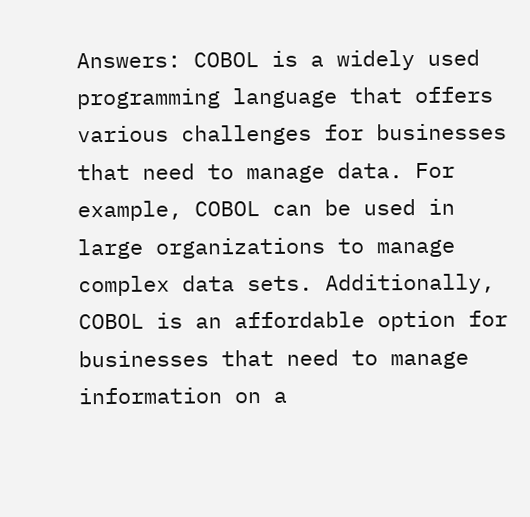Answers: COBOL is a widely used programming language that offers various challenges for businesses that need to manage data. For example, COBOL can be used in large organizations to manage complex data sets. Additionally, COBOL is an affordable option for businesses that need to manage information on a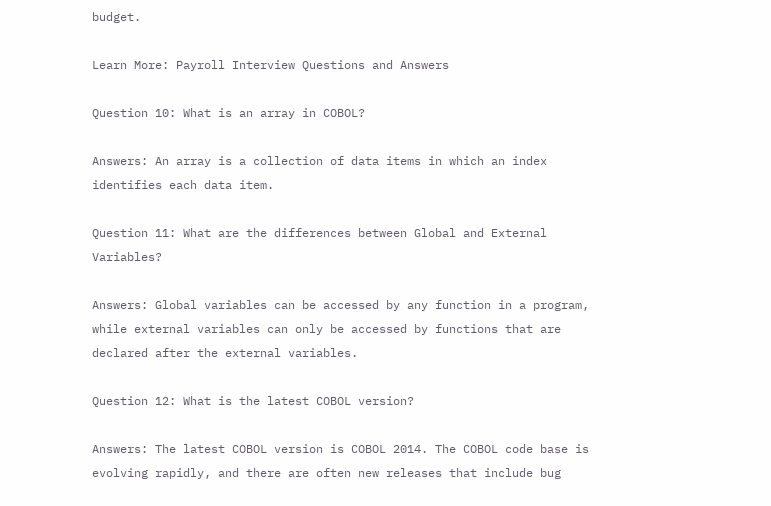budget.

Learn More: Payroll Interview Questions and Answers

Question 10: What is an array in COBOL?

Answers: An array is a collection of data items in which an index identifies each data item.

Question 11: What are the differences between Global and External Variables?

Answers: Global variables can be accessed by any function in a program, while external variables can only be accessed by functions that are declared after the external variables.

Question 12: What is the latest COBOL version?

Answers: The latest COBOL version is COBOL 2014. The COBOL code base is evolving rapidly, and there are often new releases that include bug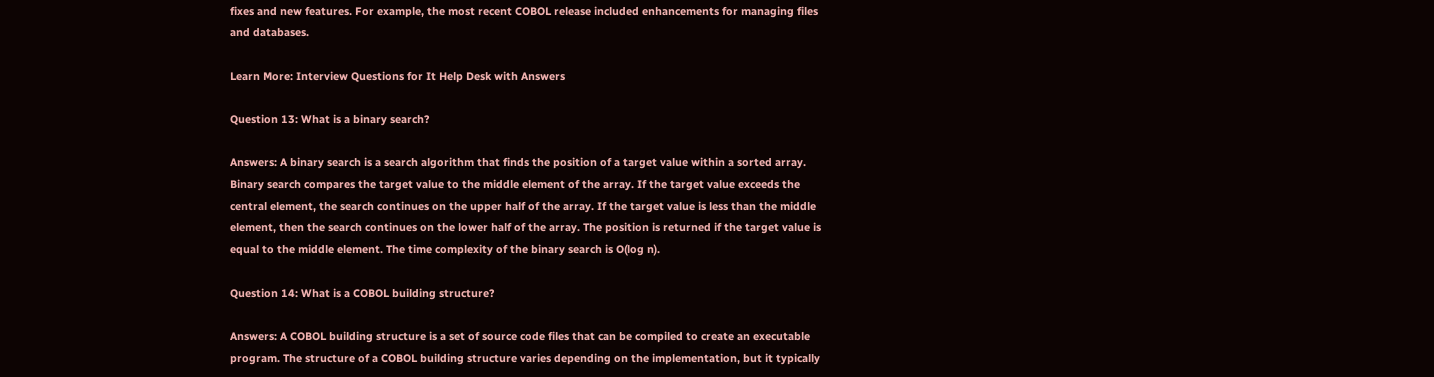fixes and new features. For example, the most recent COBOL release included enhancements for managing files and databases.

Learn More: Interview Questions for It Help Desk with Answers

Question 13: What is a binary search?

Answers: A binary search is a search algorithm that finds the position of a target value within a sorted array. Binary search compares the target value to the middle element of the array. If the target value exceeds the central element, the search continues on the upper half of the array. If the target value is less than the middle element, then the search continues on the lower half of the array. The position is returned if the target value is equal to the middle element. The time complexity of the binary search is O(log n).

Question 14: What is a COBOL building structure?

Answers: A COBOL building structure is a set of source code files that can be compiled to create an executable program. The structure of a COBOL building structure varies depending on the implementation, but it typically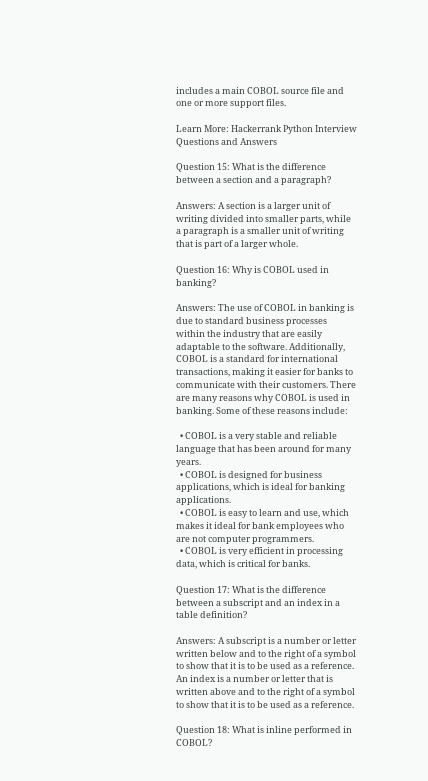includes a main COBOL source file and one or more support files.

Learn More: Hackerrank Python Interview Questions and Answers

Question 15: What is the difference between a section and a paragraph?

Answers: A section is a larger unit of writing divided into smaller parts, while a paragraph is a smaller unit of writing that is part of a larger whole.

Question 16: Why is COBOL used in banking?

Answers: The use of COBOL in banking is due to standard business processes within the industry that are easily adaptable to the software. Additionally, COBOL is a standard for international transactions, making it easier for banks to communicate with their customers. There are many reasons why COBOL is used in banking. Some of these reasons include:

  • COBOL is a very stable and reliable language that has been around for many years.
  • COBOL is designed for business applications, which is ideal for banking applications.
  • COBOL is easy to learn and use, which makes it ideal for bank employees who are not computer programmers.
  • COBOL is very efficient in processing data, which is critical for banks.

Question 17: What is the difference between a subscript and an index in a table definition?

Answers: A subscript is a number or letter written below and to the right of a symbol to show that it is to be used as a reference. An index is a number or letter that is written above and to the right of a symbol to show that it is to be used as a reference.

Question 18: What is inline performed in COBOL?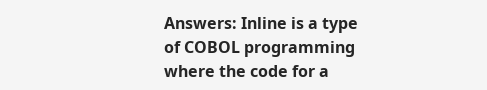Answers: Inline is a type of COBOL programming where the code for a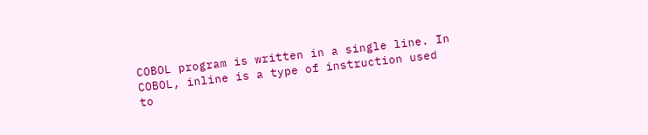COBOL program is written in a single line. In COBOL, inline is a type of instruction used to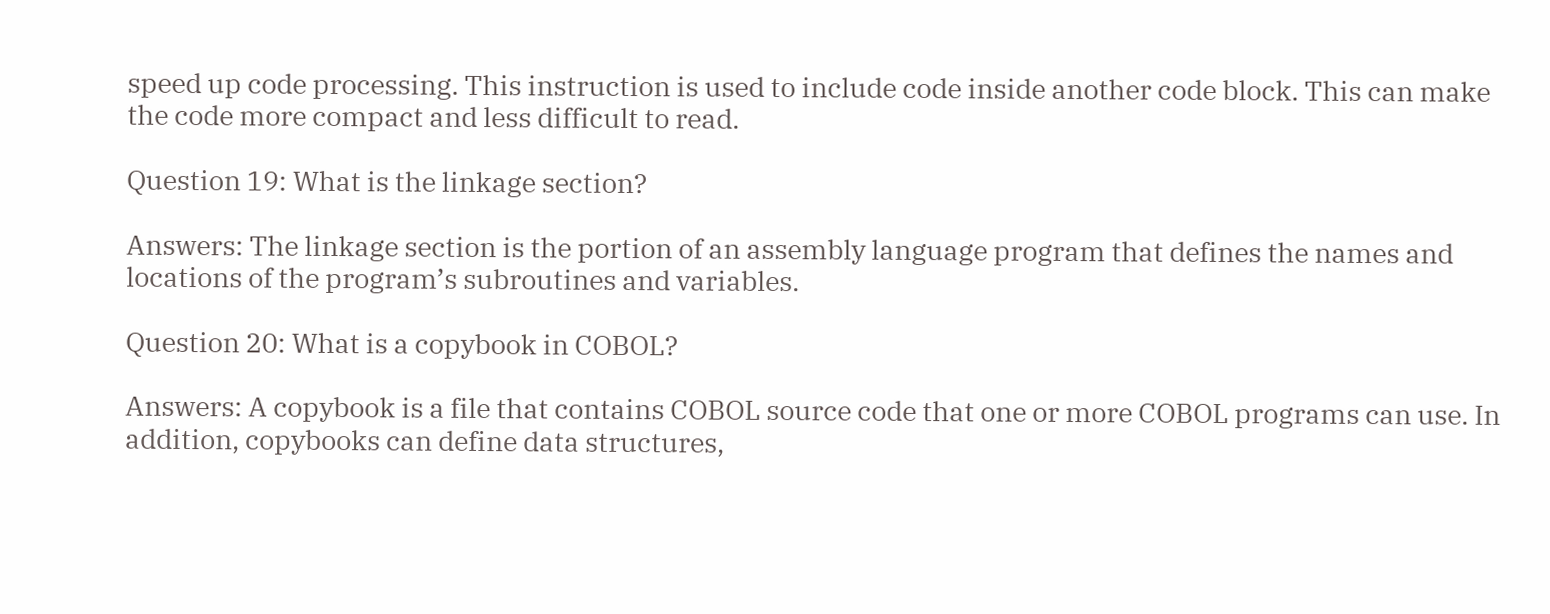speed up code processing. This instruction is used to include code inside another code block. This can make the code more compact and less difficult to read.

Question 19: What is the linkage section?

Answers: The linkage section is the portion of an assembly language program that defines the names and locations of the program’s subroutines and variables.

Question 20: What is a copybook in COBOL?

Answers: A copybook is a file that contains COBOL source code that one or more COBOL programs can use. In addition, copybooks can define data structures,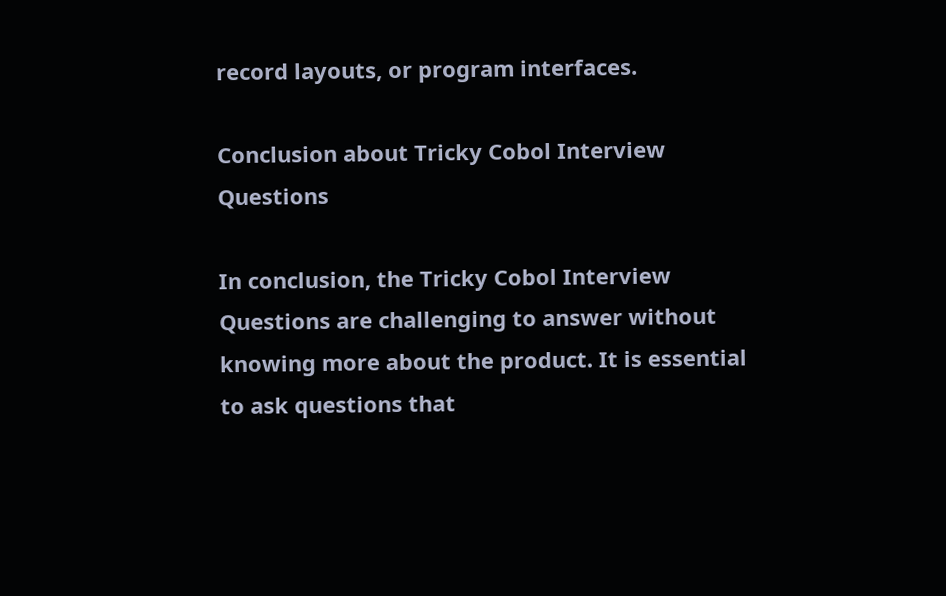record layouts, or program interfaces.

Conclusion about Tricky Cobol Interview Questions

In conclusion, the Tricky Cobol Interview Questions are challenging to answer without knowing more about the product. It is essential to ask questions that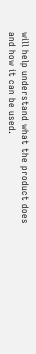will help understand what the product does and how it can be used.